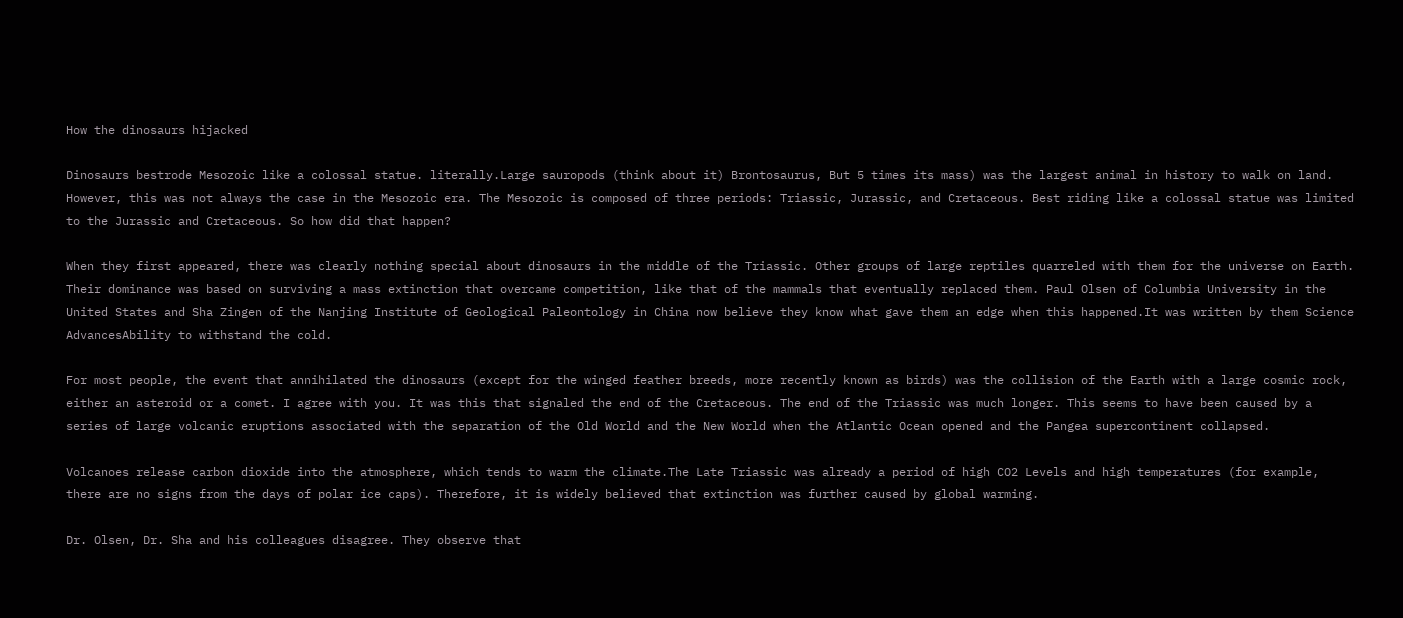How the dinosaurs hijacked

Dinosaurs bestrode Mesozoic like a colossal statue. literally.Large sauropods (think about it) Brontosaurus, But 5 times its mass) was the largest animal in history to walk on land. However, this was not always the case in the Mesozoic era. The Mesozoic is composed of three periods: Triassic, Jurassic, and Cretaceous. Best riding like a colossal statue was limited to the Jurassic and Cretaceous. So how did that happen?

When they first appeared, there was clearly nothing special about dinosaurs in the middle of the Triassic. Other groups of large reptiles quarreled with them for the universe on Earth. Their dominance was based on surviving a mass extinction that overcame competition, like that of the mammals that eventually replaced them. Paul Olsen of Columbia University in the United States and Sha Zingen of the Nanjing Institute of Geological Paleontology in China now believe they know what gave them an edge when this happened.It was written by them Science AdvancesAbility to withstand the cold.

For most people, the event that annihilated the dinosaurs (except for the winged feather breeds, more recently known as birds) was the collision of the Earth with a large cosmic rock, either an asteroid or a comet. I agree with you. It was this that signaled the end of the Cretaceous. The end of the Triassic was much longer. This seems to have been caused by a series of large volcanic eruptions associated with the separation of the Old World and the New World when the Atlantic Ocean opened and the Pangea supercontinent collapsed.

Volcanoes release carbon dioxide into the atmosphere, which tends to warm the climate.The Late Triassic was already a period of high CO2 Levels and high temperatures (for example, there are no signs from the days of polar ice caps). Therefore, it is widely believed that extinction was further caused by global warming.

Dr. Olsen, Dr. Sha and his colleagues disagree. They observe that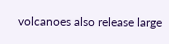volcanoes also release large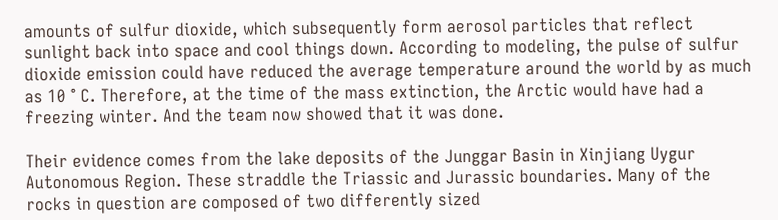amounts of sulfur dioxide, which subsequently form aerosol particles that reflect sunlight back into space and cool things down. According to modeling, the pulse of sulfur dioxide emission could have reduced the average temperature around the world by as much as 10 ° C. Therefore, at the time of the mass extinction, the Arctic would have had a freezing winter. And the team now showed that it was done.

Their evidence comes from the lake deposits of the Junggar Basin in Xinjiang Uygur Autonomous Region. These straddle the Triassic and Jurassic boundaries. Many of the rocks in question are composed of two differently sized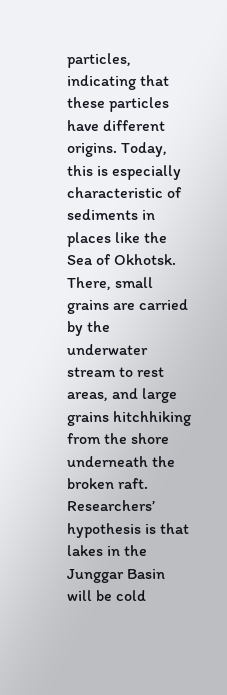particles, indicating that these particles have different origins. Today, this is especially characteristic of sediments in places like the Sea of Okhotsk. There, small grains are carried by the underwater stream to rest areas, and large grains hitchhiking from the shore underneath the broken raft. Researchers’ hypothesis is that lakes in the Junggar Basin will be cold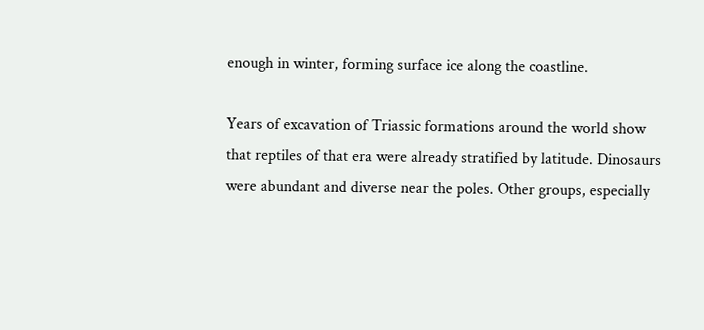enough in winter, forming surface ice along the coastline.

Years of excavation of Triassic formations around the world show that reptiles of that era were already stratified by latitude. Dinosaurs were abundant and diverse near the poles. Other groups, especially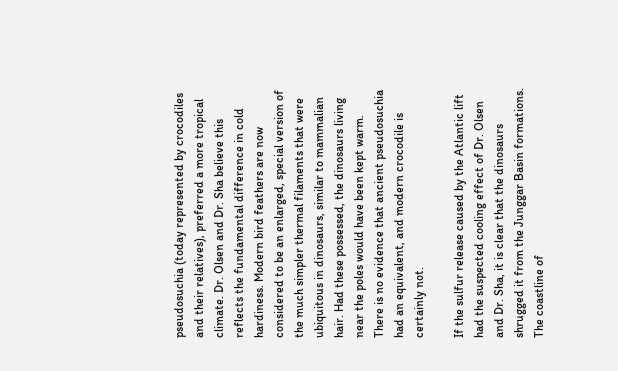pseudosuchia (today represented by crocodiles and their relatives), preferred a more tropical climate. Dr. Olsen and Dr. Sha believe this reflects the fundamental difference in cold hardiness. Modern bird feathers are now considered to be an enlarged, special version of the much simpler thermal filaments that were ubiquitous in dinosaurs, similar to mammalian hair. Had these possessed, the dinosaurs living near the poles would have been kept warm. There is no evidence that ancient pseudosuchia had an equivalent, and modern crocodile is certainly not.

If the sulfur release caused by the Atlantic lift had the suspected cooling effect of Dr. Olsen and Dr. Sha, it is clear that the dinosaurs shrugged it from the Junggar Basin formations. The coastline of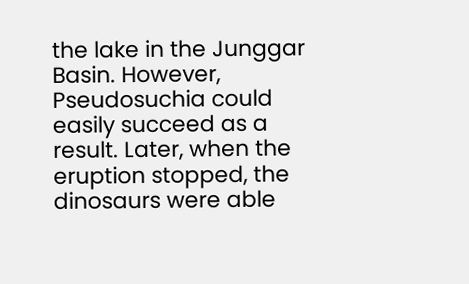the lake in the Junggar Basin. However, Pseudosuchia could easily succeed as a result. Later, when the eruption stopped, the dinosaurs were able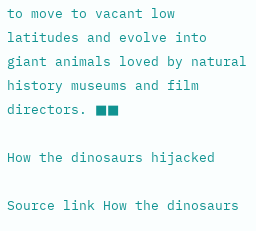to move to vacant low latitudes and evolve into giant animals loved by natural history museums and film directors. ■■

How the dinosaurs hijacked

Source link How the dinosaurs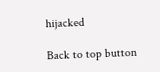hijacked

Back to top button